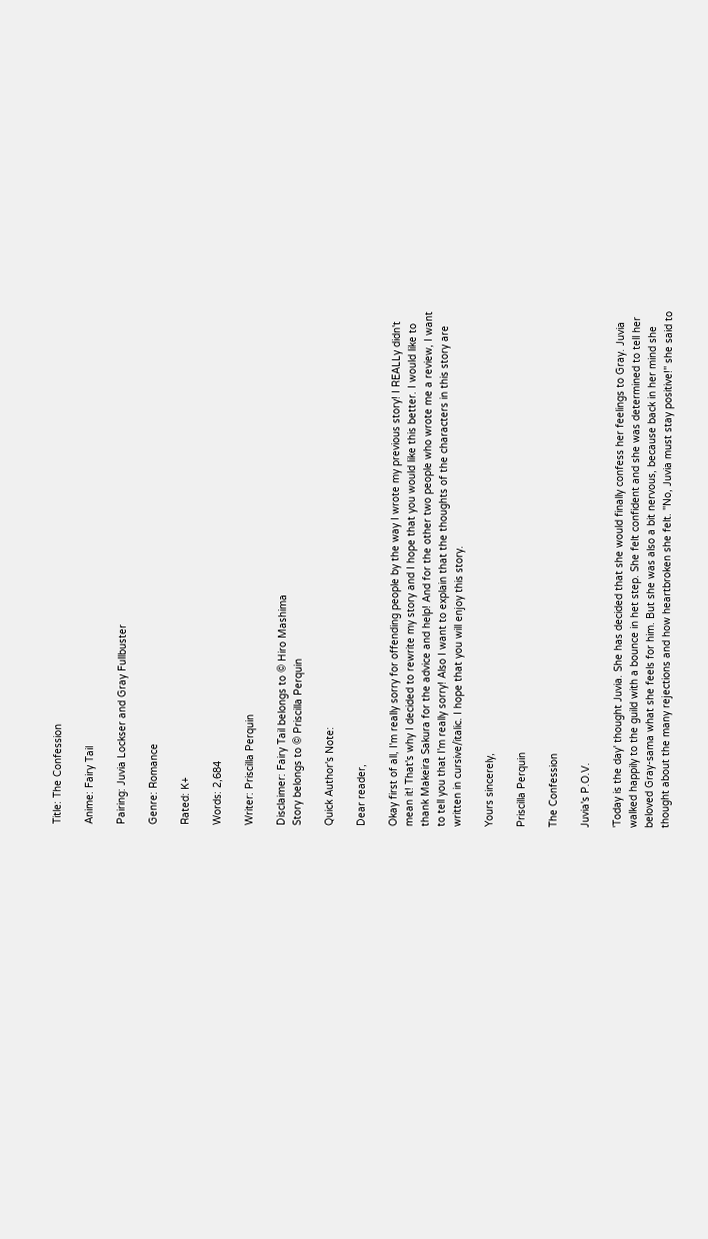Title: The Confession

Anime: Fairy Tail

Pairing: Juvia Lockser and Gray Fullbuster

Genre: Romance

Rated: K+

Words: 2,684

Writer: Priscilla Perquin

Disclaimer: Fairy Tail belongs to © Hiro Mashima
Story belongs to © Priscilla Perquin

Quick Author's Note:

Dear reader,

Okay first of all, I'm really sorry for offending people by the way I wrote my previous story! I REALLy didn't mean it! That's why I decided to rewrite my story and I hope that you would like this better. I would like to thank Makeira Sakura for the advice and help! And for the other two people who wrote me a review, I want to tell you that I'm really sorry! Also I want to explain that the thoughts of the characters in this story are written in cursive/italic. I hope that you will enjoy this story.

Yours sincerely,

Priscilla Perquin

The Confession

Juvia's P.O.V.

'Today is the day' thought Juvia. She has decided that she would finally confess her feelings to Gray. Juvia walked happily to the guild with a bounce in het step. She felt confident and she was determined to tell her beloved Gray-sama what she feels for him. But she was also a bit nervous, because back in her mind she thought about the many rejections and how heartbroken she felt. ''No, Juvia must stay positive!'' she said to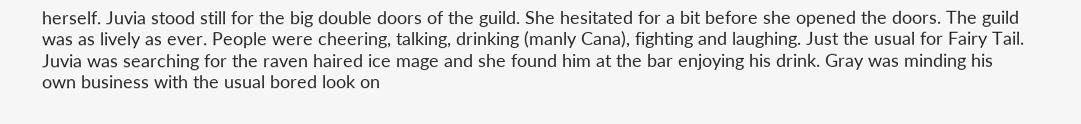herself. Juvia stood still for the big double doors of the guild. She hesitated for a bit before she opened the doors. The guild was as lively as ever. People were cheering, talking, drinking (manly Cana), fighting and laughing. Just the usual for Fairy Tail. Juvia was searching for the raven haired ice mage and she found him at the bar enjoying his drink. Gray was minding his own business with the usual bored look on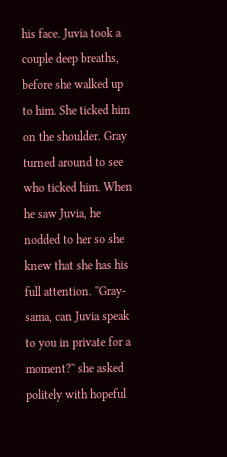his face. Juvia took a couple deep breaths, before she walked up to him. She ticked him on the shoulder. Gray turned around to see who ticked him. When he saw Juvia, he nodded to her so she knew that she has his full attention. ''Gray-sama, can Juvia speak to you in private for a moment?'' she asked politely with hopeful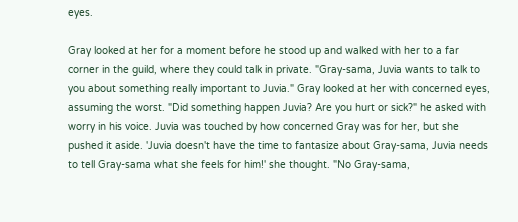eyes.

Gray looked at her for a moment before he stood up and walked with her to a far corner in the guild, where they could talk in private. "Gray-sama, Juvia wants to talk to you about something really important to Juvia." Gray looked at her with concerned eyes, assuming the worst. "Did something happen Juvia? Are you hurt or sick?" he asked with worry in his voice. Juvia was touched by how concerned Gray was for her, but she pushed it aside. 'Juvia doesn't have the time to fantasize about Gray-sama, Juvia needs to tell Gray-sama what she feels for him!' she thought. "No Gray-sama,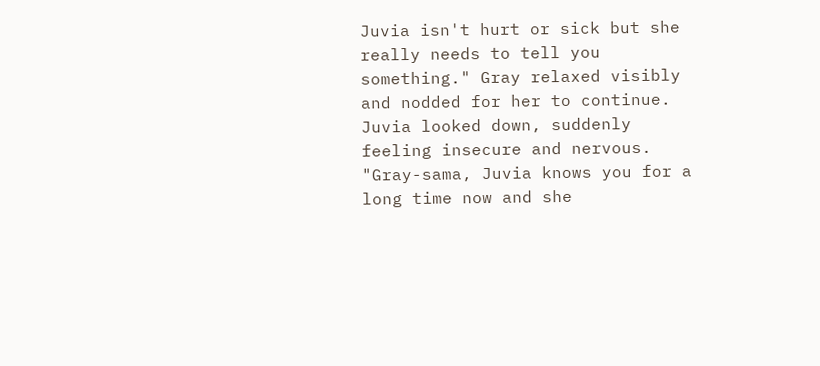Juvia isn't hurt or sick but she really needs to tell you something." Gray relaxed visibly and nodded for her to continue. Juvia looked down, suddenly feeling insecure and nervous. "Gray-sama, Juvia knows you for a long time now and she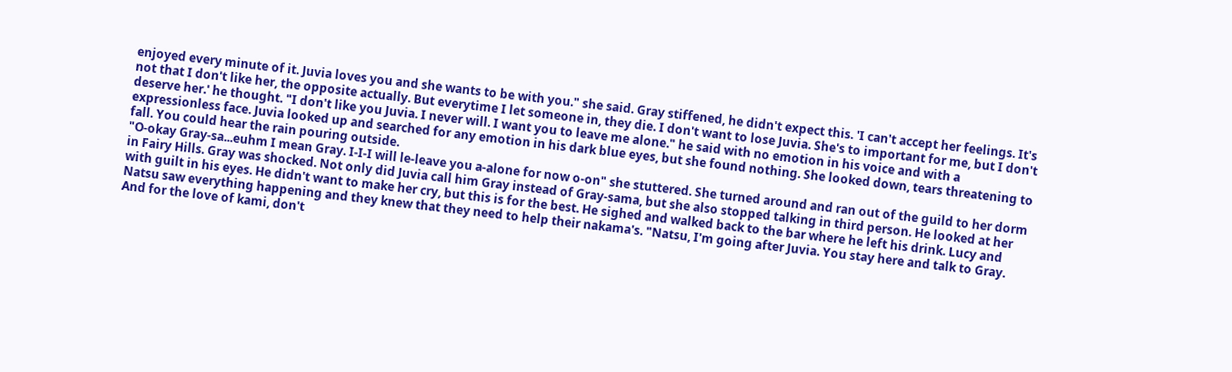enjoyed every minute of it. Juvia loves you and she wants to be with you." she said. Gray stiffened, he didn't expect this. 'I can't accept her feelings. It's not that I don't like her, the opposite actually. But everytime I let someone in, they die. I don't want to lose Juvia. She's to important for me, but I don't deserve her.' he thought. "I don't like you Juvia. I never will. I want you to leave me alone." he said with no emotion in his voice and with a expressionless face. Juvia looked up and searched for any emotion in his dark blue eyes, but she found nothing. She looked down, tears threatening to fall. You could hear the rain pouring outside.
"O-okay Gray-sa...euhm I mean Gray. I-I-I will le-leave you a-alone for now o-on" she stuttered. She turned around and ran out of the guild to her dorm in Fairy Hills. Gray was shocked. Not only did Juvia call him Gray instead of Gray-sama, but she also stopped talking in third person. He looked at her with guilt in his eyes. He didn't want to make her cry, but this is for the best. He sighed and walked back to the bar where he left his drink. Lucy and Natsu saw everything happening and they knew that they need to help their nakama's. "Natsu, I'm going after Juvia. You stay here and talk to Gray. And for the love of kami, don't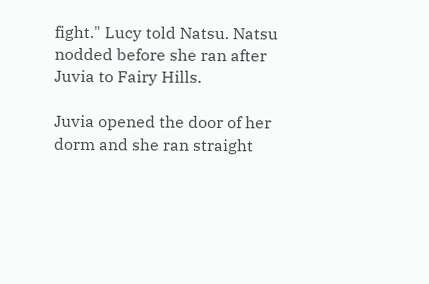fight." Lucy told Natsu. Natsu nodded before she ran after Juvia to Fairy Hills.

Juvia opened the door of her dorm and she ran straight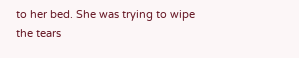to her bed. She was trying to wipe the tears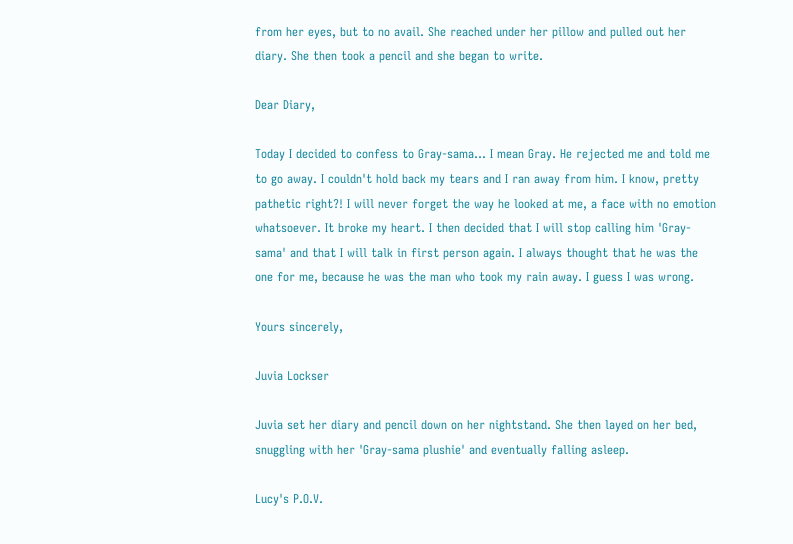from her eyes, but to no avail. She reached under her pillow and pulled out her diary. She then took a pencil and she began to write.

Dear Diary,

Today I decided to confess to Gray-sama... I mean Gray. He rejected me and told me to go away. I couldn't hold back my tears and I ran away from him. I know, pretty pathetic right?! I will never forget the way he looked at me, a face with no emotion whatsoever. It broke my heart. I then decided that I will stop calling him 'Gray-sama' and that I will talk in first person again. I always thought that he was the one for me, because he was the man who took my rain away. I guess I was wrong.

Yours sincerely,

Juvia Lockser

Juvia set her diary and pencil down on her nightstand. She then layed on her bed, snuggling with her 'Gray-sama plushie' and eventually falling asleep.

Lucy's P.O.V.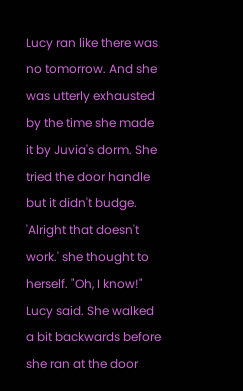Lucy ran like there was no tomorrow. And she was utterly exhausted by the time she made it by Juvia's dorm. She tried the door handle but it didn't budge. 'Alright that doesn't work.' she thought to herself. "Oh, I know!" Lucy said. She walked a bit backwards before she ran at the door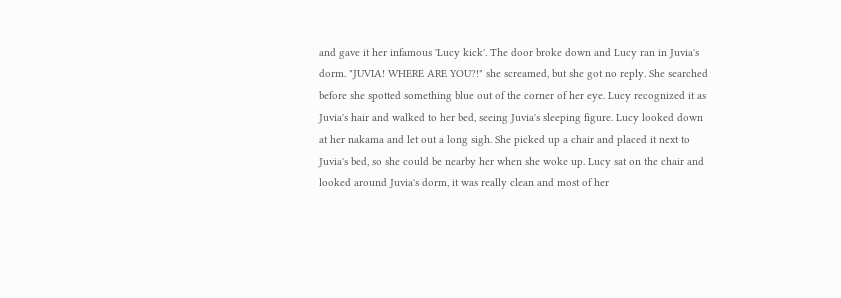and gave it her infamous 'Lucy kick'. The door broke down and Lucy ran in Juvia's dorm. "JUVIA! WHERE ARE YOU?!" she screamed, but she got no reply. She searched before she spotted something blue out of the corner of her eye. Lucy recognized it as Juvia's hair and walked to her bed, seeing Juvia's sleeping figure. Lucy looked down at her nakama and let out a long sigh. She picked up a chair and placed it next to Juvia's bed, so she could be nearby her when she woke up. Lucy sat on the chair and looked around Juvia's dorm, it was really clean and most of her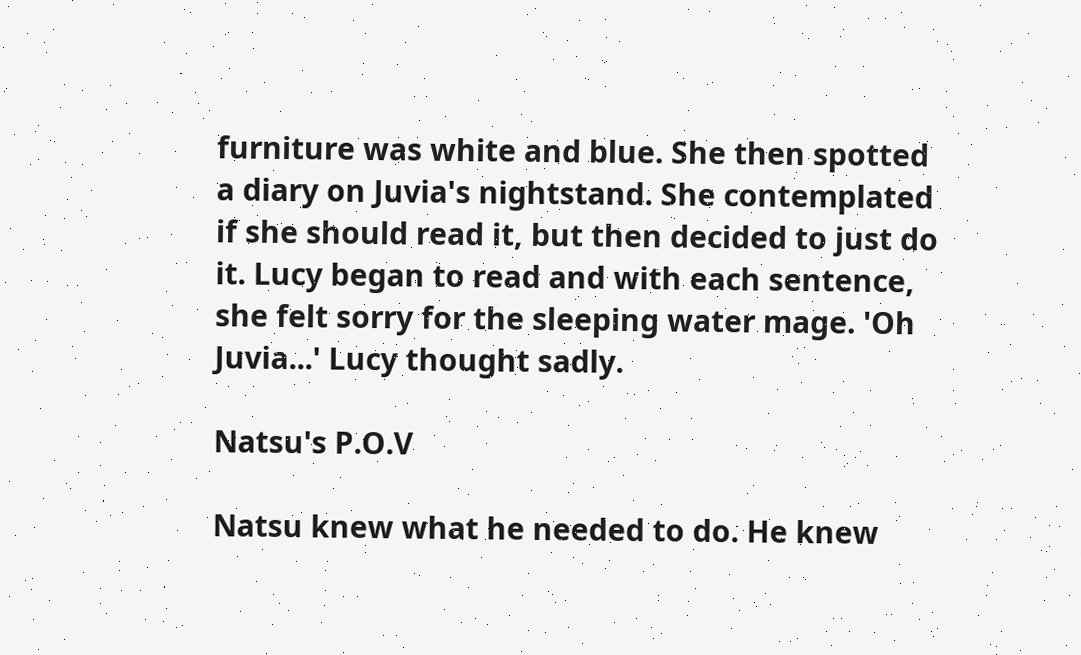furniture was white and blue. She then spotted a diary on Juvia's nightstand. She contemplated if she should read it, but then decided to just do it. Lucy began to read and with each sentence, she felt sorry for the sleeping water mage. 'Oh Juvia...' Lucy thought sadly.

Natsu's P.O.V

Natsu knew what he needed to do. He knew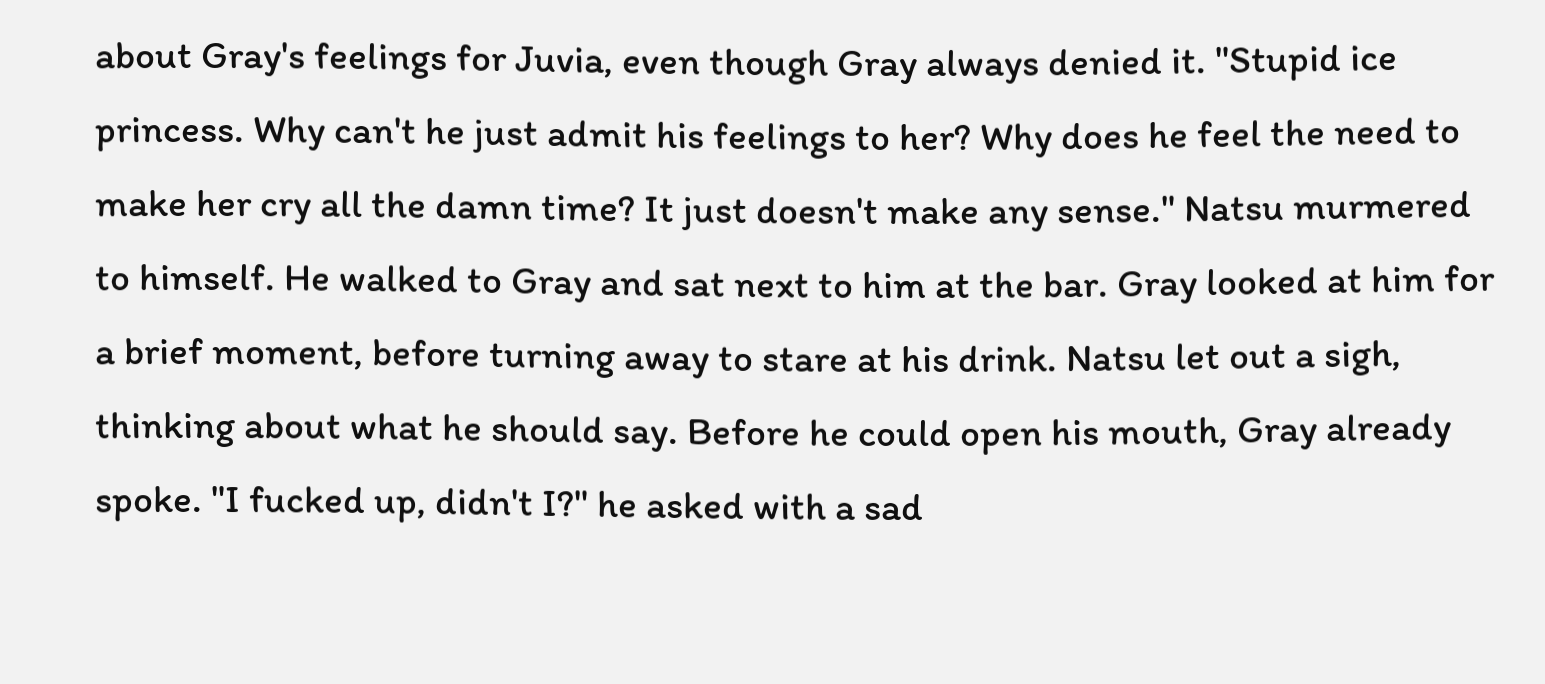about Gray's feelings for Juvia, even though Gray always denied it. "Stupid ice princess. Why can't he just admit his feelings to her? Why does he feel the need to make her cry all the damn time? It just doesn't make any sense." Natsu murmered to himself. He walked to Gray and sat next to him at the bar. Gray looked at him for a brief moment, before turning away to stare at his drink. Natsu let out a sigh, thinking about what he should say. Before he could open his mouth, Gray already spoke. "I fucked up, didn't I?" he asked with a sad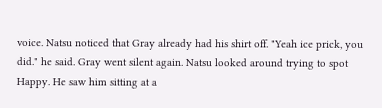voice. Natsu noticed that Gray already had his shirt off. "Yeah ice prick, you did." he said. Gray went silent again. Natsu looked around trying to spot Happy. He saw him sitting at a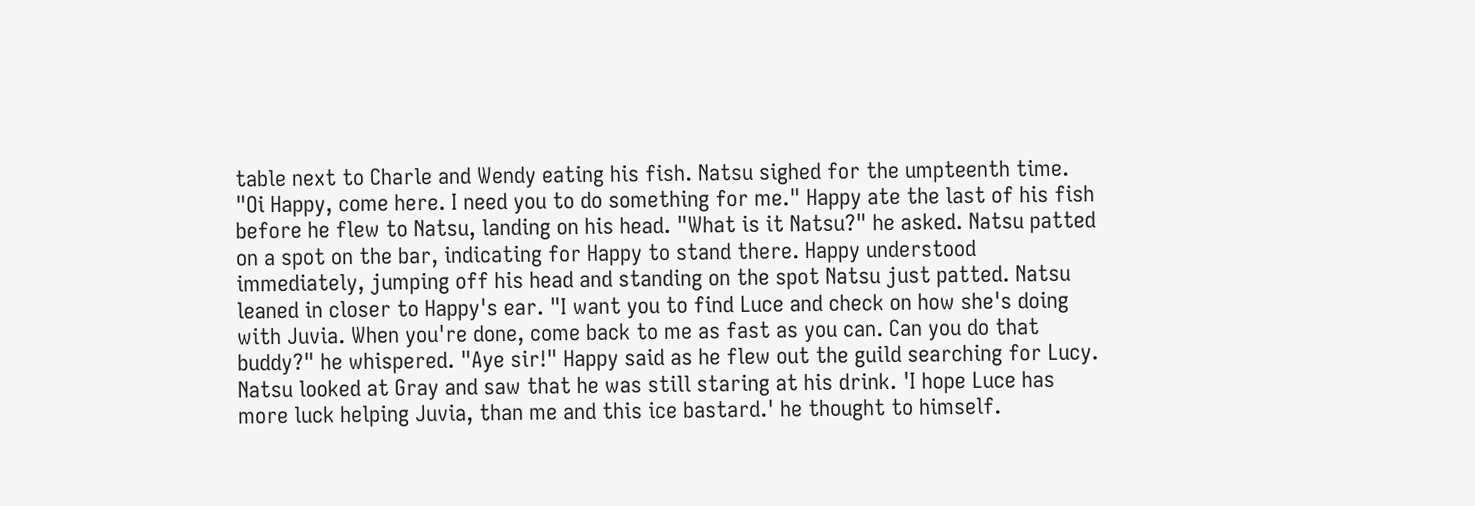table next to Charle and Wendy eating his fish. Natsu sighed for the umpteenth time. "Oi Happy, come here. I need you to do something for me." Happy ate the last of his fish before he flew to Natsu, landing on his head. "What is it Natsu?" he asked. Natsu patted on a spot on the bar, indicating for Happy to stand there. Happy understood immediately, jumping off his head and standing on the spot Natsu just patted. Natsu leaned in closer to Happy's ear. "I want you to find Luce and check on how she's doing with Juvia. When you're done, come back to me as fast as you can. Can you do that buddy?" he whispered. "Aye sir!" Happy said as he flew out the guild searching for Lucy. Natsu looked at Gray and saw that he was still staring at his drink. 'I hope Luce has more luck helping Juvia, than me and this ice bastard.' he thought to himself.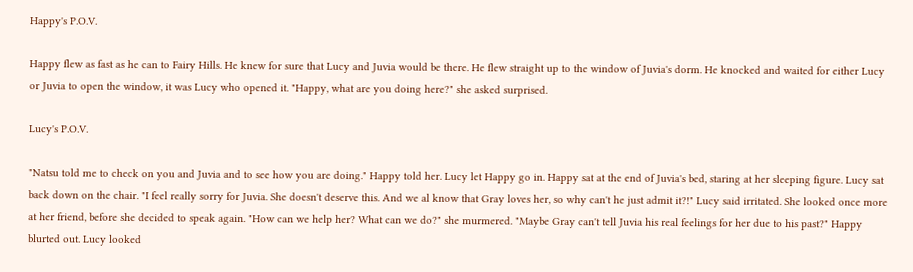Happy's P.O.V.

Happy flew as fast as he can to Fairy Hills. He knew for sure that Lucy and Juvia would be there. He flew straight up to the window of Juvia's dorm. He knocked and waited for either Lucy or Juvia to open the window, it was Lucy who opened it. "Happy, what are you doing here?" she asked surprised.

Lucy's P.O.V.

"Natsu told me to check on you and Juvia and to see how you are doing." Happy told her. Lucy let Happy go in. Happy sat at the end of Juvia's bed, staring at her sleeping figure. Lucy sat back down on the chair. "I feel really sorry for Juvia. She doesn't deserve this. And we al know that Gray loves her, so why can't he just admit it?!" Lucy said irritated. She looked once more at her friend, before she decided to speak again. "How can we help her? What can we do?" she murmered. "Maybe Gray can't tell Juvia his real feelings for her due to his past?" Happy blurted out. Lucy looked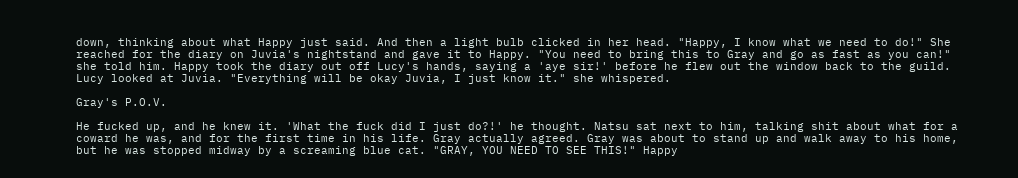down, thinking about what Happy just said. And then a light bulb clicked in her head. "Happy, I know what we need to do!" She reached for the diary on Juvia's nightstand and gave it to Happy. "You need to bring this to Gray and go as fast as you can!" she told him. Happy took the diary out off Lucy's hands, saying a 'aye sir!' before he flew out the window back to the guild. Lucy looked at Juvia. "Everything will be okay Juvia, I just know it." she whispered.

Gray's P.O.V.

He fucked up, and he knew it. 'What the fuck did I just do?!' he thought. Natsu sat next to him, talking shit about what for a coward he was, and for the first time in his life. Gray actually agreed. Gray was about to stand up and walk away to his home, but he was stopped midway by a screaming blue cat. "GRAY, YOU NEED TO SEE THIS!" Happy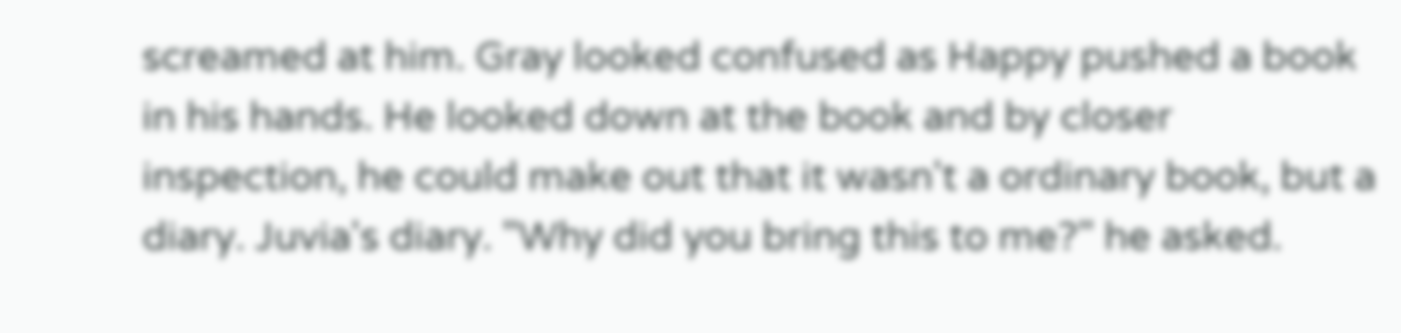screamed at him. Gray looked confused as Happy pushed a book in his hands. He looked down at the book and by closer inspection, he could make out that it wasn't a ordinary book, but a diary. Juvia's diary. "Why did you bring this to me?" he asked.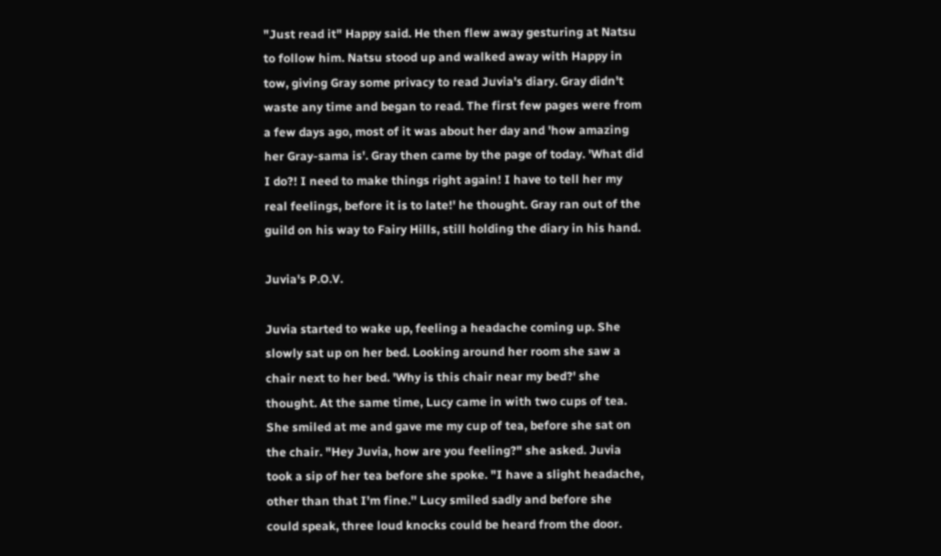"Just read it" Happy said. He then flew away gesturing at Natsu to follow him. Natsu stood up and walked away with Happy in tow, giving Gray some privacy to read Juvia's diary. Gray didn't waste any time and began to read. The first few pages were from a few days ago, most of it was about her day and 'how amazing her Gray-sama is'. Gray then came by the page of today. 'What did I do?! I need to make things right again! I have to tell her my real feelings, before it is to late!' he thought. Gray ran out of the guild on his way to Fairy Hills, still holding the diary in his hand.

Juvia's P.O.V.

Juvia started to wake up, feeling a headache coming up. She slowly sat up on her bed. Looking around her room she saw a chair next to her bed. 'Why is this chair near my bed?' she thought. At the same time, Lucy came in with two cups of tea. She smiled at me and gave me my cup of tea, before she sat on the chair. "Hey Juvia, how are you feeling?" she asked. Juvia took a sip of her tea before she spoke. "I have a slight headache, other than that I'm fine.'' Lucy smiled sadly and before she could speak, three loud knocks could be heard from the door.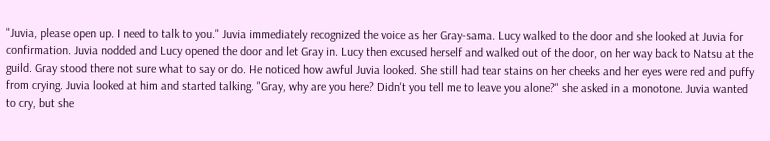"Juvia, please open up. I need to talk to you." Juvia immediately recognized the voice as her Gray-sama. Lucy walked to the door and she looked at Juvia for confirmation. Juvia nodded and Lucy opened the door and let Gray in. Lucy then excused herself and walked out of the door, on her way back to Natsu at the guild. Gray stood there not sure what to say or do. He noticed how awful Juvia looked. She still had tear stains on her cheeks and her eyes were red and puffy from crying. Juvia looked at him and started talking. "Gray, why are you here? Didn't you tell me to leave you alone?" she asked in a monotone. Juvia wanted to cry, but she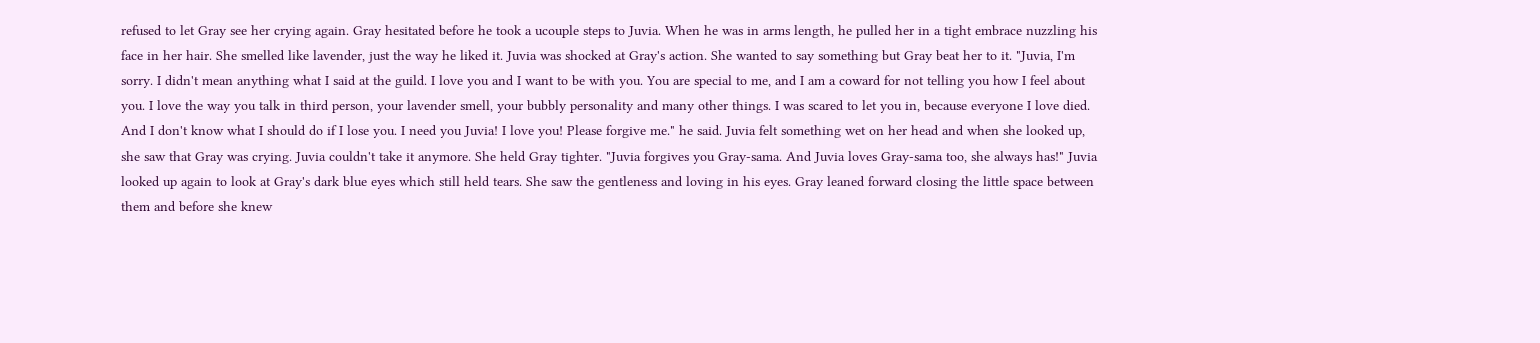refused to let Gray see her crying again. Gray hesitated before he took a ucouple steps to Juvia. When he was in arms length, he pulled her in a tight embrace nuzzling his face in her hair. She smelled like lavender, just the way he liked it. Juvia was shocked at Gray's action. She wanted to say something but Gray beat her to it. "Juvia, I'm sorry. I didn't mean anything what I said at the guild. I love you and I want to be with you. You are special to me, and I am a coward for not telling you how I feel about you. I love the way you talk in third person, your lavender smell, your bubbly personality and many other things. I was scared to let you in, because everyone I love died. And I don't know what I should do if I lose you. I need you Juvia! I love you! Please forgive me." he said. Juvia felt something wet on her head and when she looked up, she saw that Gray was crying. Juvia couldn't take it anymore. She held Gray tighter. "Juvia forgives you Gray-sama. And Juvia loves Gray-sama too, she always has!" Juvia looked up again to look at Gray's dark blue eyes which still held tears. She saw the gentleness and loving in his eyes. Gray leaned forward closing the little space between them and before she knew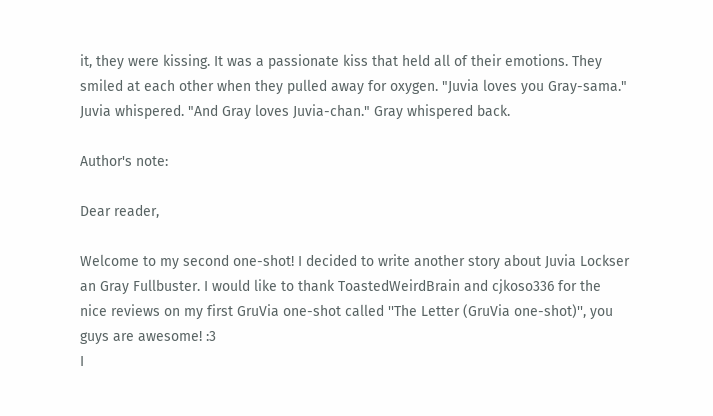it, they were kissing. It was a passionate kiss that held all of their emotions. They smiled at each other when they pulled away for oxygen. "Juvia loves you Gray-sama." Juvia whispered. "And Gray loves Juvia-chan." Gray whispered back.

Author's note:

Dear reader,

Welcome to my second one-shot! I decided to write another story about Juvia Lockser an Gray Fullbuster. I would like to thank ToastedWeirdBrain and cjkoso336 for the nice reviews on my first GruVia one-shot called ''The Letter (GruVia one-shot)'', you guys are awesome! :3
I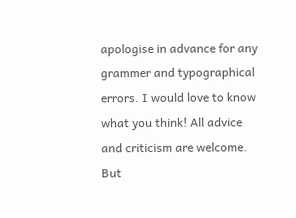apologise in advance for any grammer and typographical errors. I would love to know what you think! All advice and criticism are welcome. But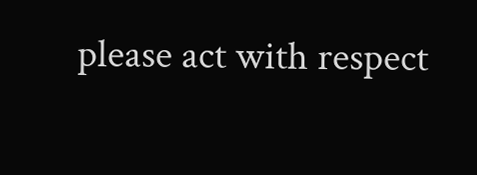please act with respect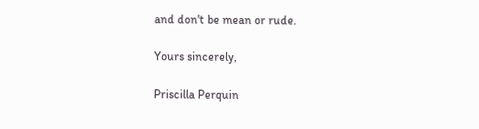and don't be mean or rude.

Yours sincerely,

Priscilla Perquin